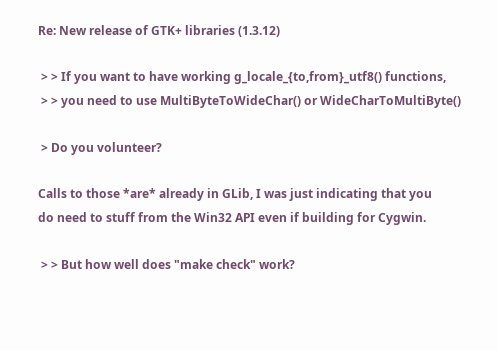Re: New release of GTK+ libraries (1.3.12)

 > > If you want to have working g_locale_{to,from}_utf8() functions,
 > > you need to use MultiByteToWideChar() or WideCharToMultiByte()

 > Do you volunteer?

Calls to those *are* already in GLib, I was just indicating that you
do need to stuff from the Win32 API even if building for Cygwin.

 > > But how well does "make check" work?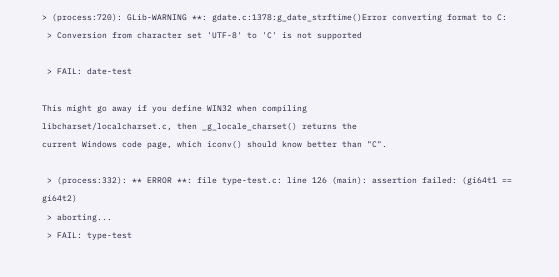> (process:720): GLib-WARNING **: gdate.c:1378:g_date_strftime()Error converting format to C:
 > Conversion from character set 'UTF-8' to 'C' is not supported

 > FAIL: date-test

This might go away if you define WIN32 when compiling
libcharset/localcharset.c, then _g_locale_charset() returns the
current Windows code page, which iconv() should know better than "C".

 > (process:332): ** ERROR **: file type-test.c: line 126 (main): assertion failed: (gi64t1 == gi64t2)
 > aborting...
 > FAIL: type-test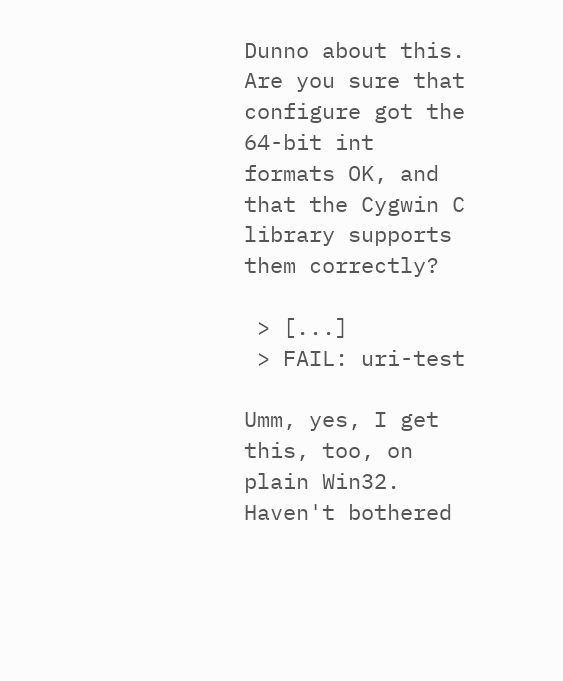Dunno about this. Are you sure that configure got the 64-bit int
formats OK, and that the Cygwin C library supports them correctly?

 > [...]
 > FAIL: uri-test

Umm, yes, I get this, too, on plain Win32. Haven't bothered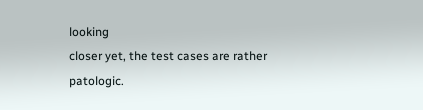looking
closer yet, the test cases are rather patologic.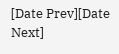[Date Prev][Date Next]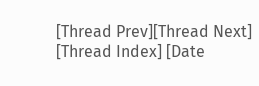[Thread Prev][Thread Next]   [Thread Index] [Date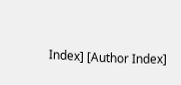Index] [Author Index]